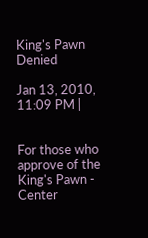King's Pawn Denied

Jan 13, 2010, 11:09 PM |


For those who approve of the King's Pawn - Center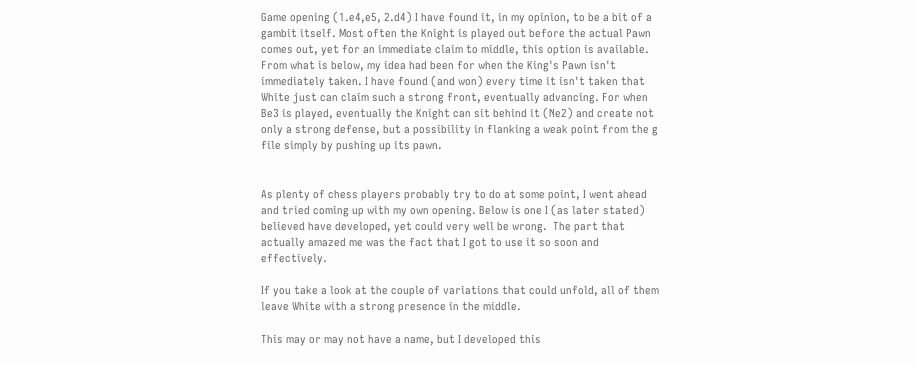Game opening (1.e4,e5, 2.d4) I have found it, in my opinion, to be a bit of a gambit itself. Most often the Knight is played out before the actual Pawn comes out, yet for an immediate claim to middle, this option is available. From what is below, my idea had been for when the King's Pawn isn't immediately taken. I have found (and won) every time it isn't taken that White just can claim such a strong front, eventually advancing. For when Be3 is played, eventually the Knight can sit behind it (Ne2) and create not only a strong defense, but a possibility in flanking a weak point from the g file simply by pushing up its pawn.


As plenty of chess players probably try to do at some point, I went ahead and tried coming up with my own opening. Below is one I (as later stated) believed have developed, yet could very well be wrong.  The part that actually amazed me was the fact that I got to use it so soon and effectively.

If you take a look at the couple of variations that could unfold, all of them leave White with a strong presence in the middle.

This may or may not have a name, but I developed this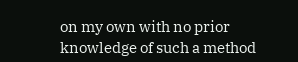on my own with no prior knowledge of such a method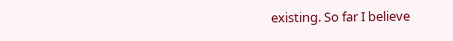existing. So far I believe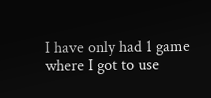I have only had 1 game where I got to use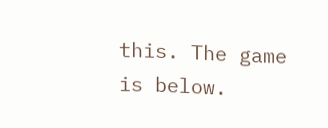this. The game is below.